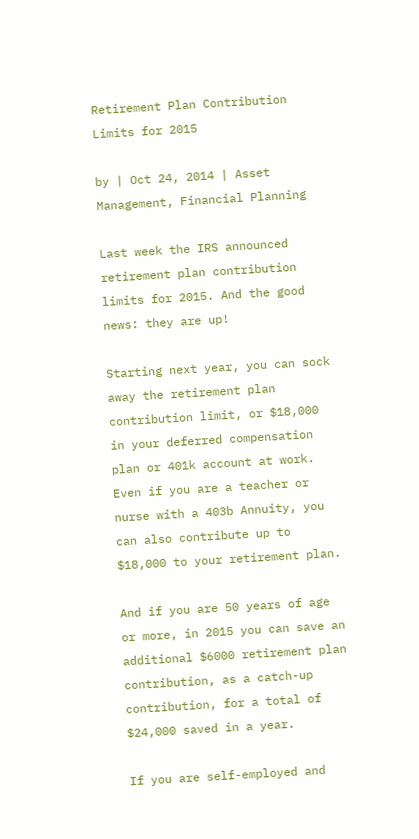Retirement Plan Contribution Limits for 2015

by | Oct 24, 2014 | Asset Management, Financial Planning

Last week the IRS announced retirement plan contribution limits for 2015. And the good news: they are up!

Starting next year, you can sock away the retirement plan contribution limit, or $18,000 in your deferred compensation plan or 401k account at work. Even if you are a teacher or nurse with a 403b Annuity, you can also contribute up to $18,000 to your retirement plan.

And if you are 50 years of age or more, in 2015 you can save an additional $6000 retirement plan contribution, as a catch-up contribution, for a total of $24,000 saved in a year.

If you are self-employed and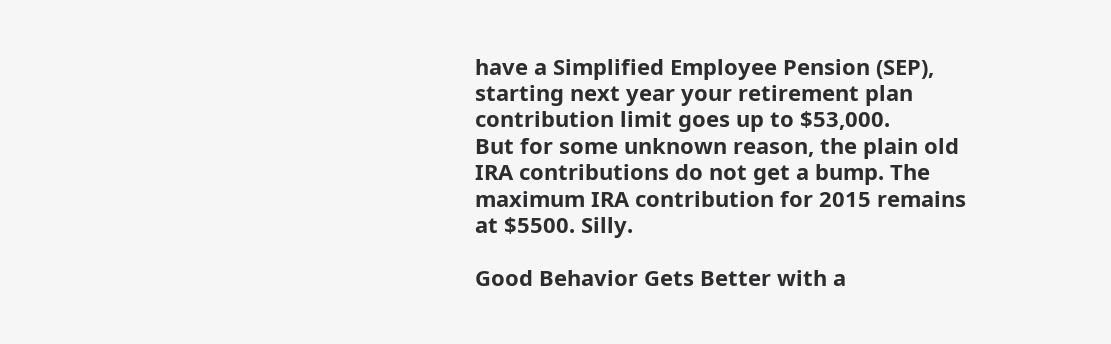have a Simplified Employee Pension (SEP), starting next year your retirement plan contribution limit goes up to $53,000.
But for some unknown reason, the plain old IRA contributions do not get a bump. The maximum IRA contribution for 2015 remains at $5500. Silly.

Good Behavior Gets Better with a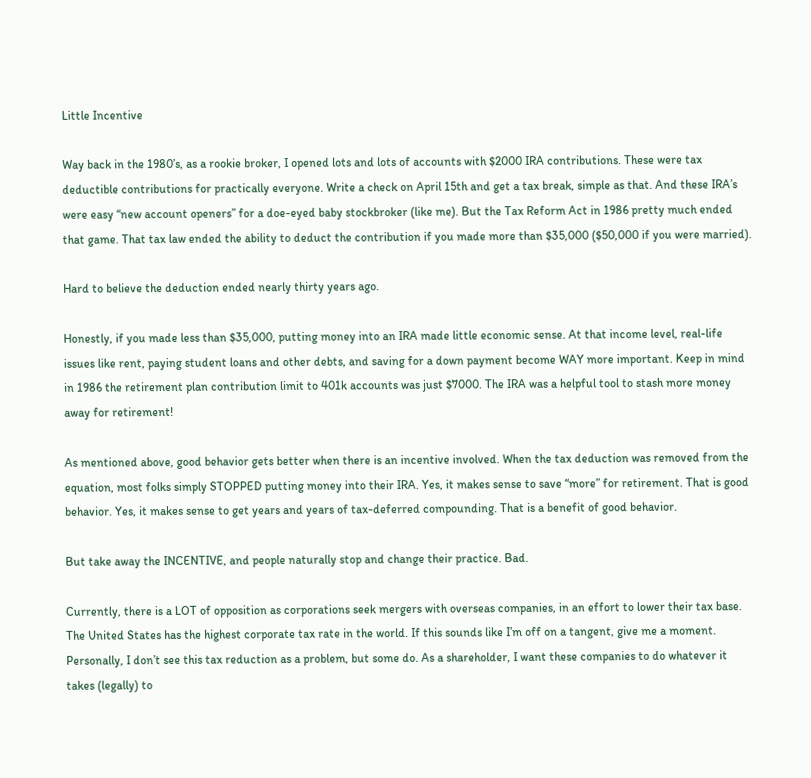Little Incentive

Way back in the 1980’s, as a rookie broker, I opened lots and lots of accounts with $2000 IRA contributions. These were tax deductible contributions for practically everyone. Write a check on April 15th and get a tax break, simple as that. And these IRA’s were easy “new account openers” for a doe-eyed baby stockbroker (like me). But the Tax Reform Act in 1986 pretty much ended that game. That tax law ended the ability to deduct the contribution if you made more than $35,000 ($50,000 if you were married).

Hard to believe the deduction ended nearly thirty years ago.

Honestly, if you made less than $35,000, putting money into an IRA made little economic sense. At that income level, real-life issues like rent, paying student loans and other debts, and saving for a down payment become WAY more important. Keep in mind in 1986 the retirement plan contribution limit to 401k accounts was just $7000. The IRA was a helpful tool to stash more money away for retirement!

As mentioned above, good behavior gets better when there is an incentive involved. When the tax deduction was removed from the equation, most folks simply STOPPED putting money into their IRA. Yes, it makes sense to save “more” for retirement. That is good behavior. Yes, it makes sense to get years and years of tax-deferred compounding. That is a benefit of good behavior.

But take away the INCENTIVE, and people naturally stop and change their practice. Bad.

Currently, there is a LOT of opposition as corporations seek mergers with overseas companies, in an effort to lower their tax base. The United States has the highest corporate tax rate in the world. If this sounds like I’m off on a tangent, give me a moment. Personally, I don’t see this tax reduction as a problem, but some do. As a shareholder, I want these companies to do whatever it takes (legally) to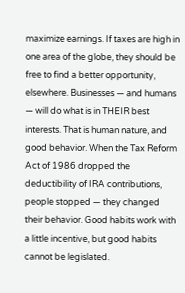maximize earnings. If taxes are high in one area of the globe, they should be free to find a better opportunity, elsewhere. Businesses — and humans — will do what is in THEIR best interests. That is human nature, and good behavior. When the Tax Reform Act of 1986 dropped the deductibility of IRA contributions, people stopped — they changed their behavior. Good habits work with a little incentive, but good habits cannot be legislated.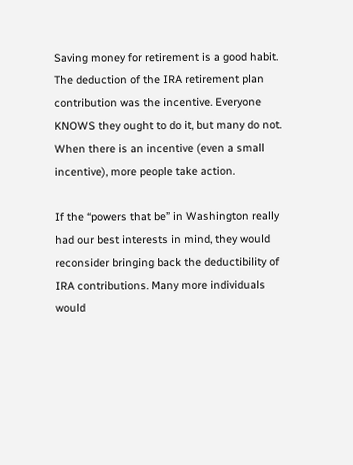Saving money for retirement is a good habit. The deduction of the IRA retirement plan contribution was the incentive. Everyone KNOWS they ought to do it, but many do not. When there is an incentive (even a small incentive), more people take action.

If the “powers that be” in Washington really had our best interests in mind, they would reconsider bringing back the deductibility of IRA contributions. Many more individuals would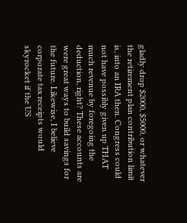gladly drop $2000, $5000, or whatever the retirement plan contribution limit is, into an IRA then. Congress could not have possibly given up THAT much revenue by foregoing the deduction, right? These accounts are were great ways to build savings for the future. Likewise, I believe corporate tax receipts would skyrocket if the US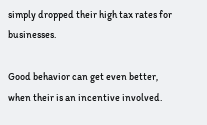simply dropped their high tax rates for businesses.

Good behavior can get even better, when their is an incentive involved.